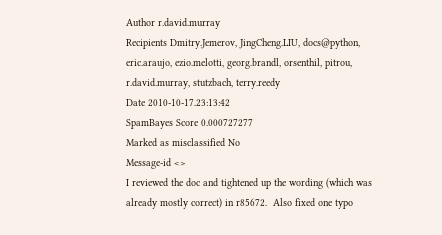Author r.david.murray
Recipients Dmitry.Jemerov, JingCheng.LIU, docs@python, eric.araujo, ezio.melotti, georg.brandl, orsenthil, pitrou, r.david.murray, stutzbach, terry.reedy
Date 2010-10-17.23:13:42
SpamBayes Score 0.000727277
Marked as misclassified No
Message-id <>
I reviewed the doc and tightened up the wording (which was already mostly correct) in r85672.  Also fixed one typo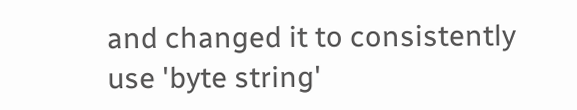and changed it to consistently use 'byte string'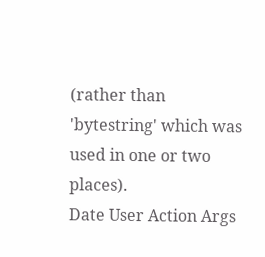(rather than 'bytestring' which was used in one or two places).
Date User Action Args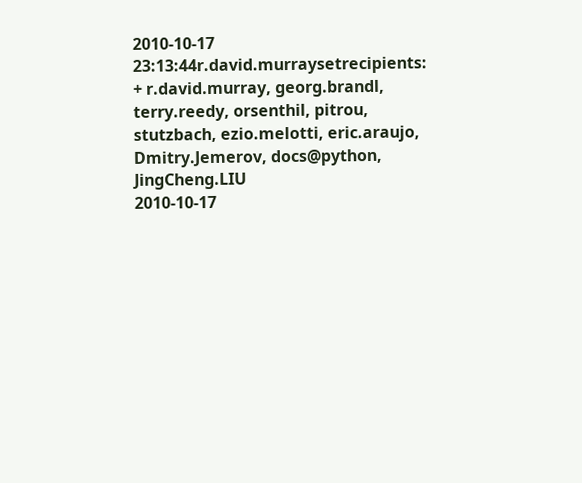2010-10-17 23:13:44r.david.murraysetrecipients: + r.david.murray, georg.brandl, terry.reedy, orsenthil, pitrou, stutzbach, ezio.melotti, eric.araujo, Dmitry.Jemerov, docs@python, JingCheng.LIU
2010-10-17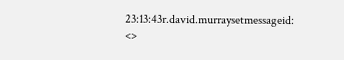23:13:43r.david.murraysetmessageid: <>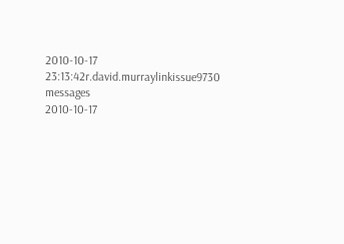2010-10-17 23:13:42r.david.murraylinkissue9730 messages
2010-10-17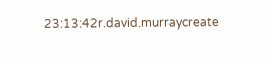23:13:42r.david.murraycreate